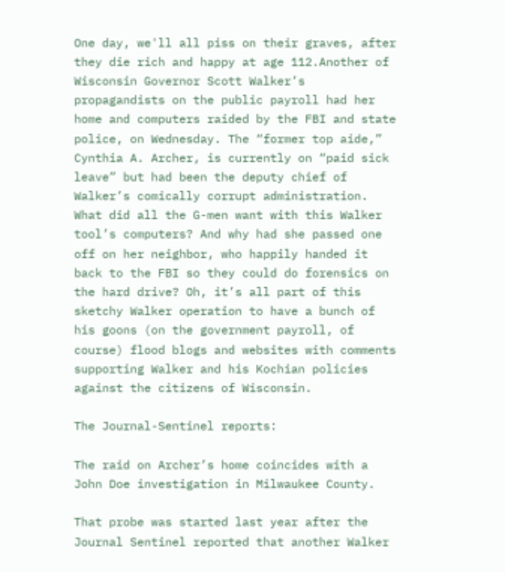One day, we'll all piss on their graves, after they die rich and happy at age 112.Another of Wisconsin Governor Scott Walker’s propagandists on the public payroll had her home and computers raided by the FBI and state police, on Wednesday. The “former top aide,” Cynthia A. Archer, is currently on “paid sick leave” but had been the deputy chief of Walker’s comically corrupt administration. What did all the G-men want with this Walker tool’s computers? And why had she passed one off on her neighbor, who happily handed it back to the FBI so they could do forensics on the hard drive? Oh, it’s all part of this sketchy Walker operation to have a bunch of his goons (on the government payroll, of course) flood blogs and websites with comments supporting Walker and his Kochian policies against the citizens of Wisconsin.

The Journal-Sentinel reports:

The raid on Archer’s home coincides with a John Doe investigation in Milwaukee County.

That probe was started last year after the Journal Sentinel reported that another Walker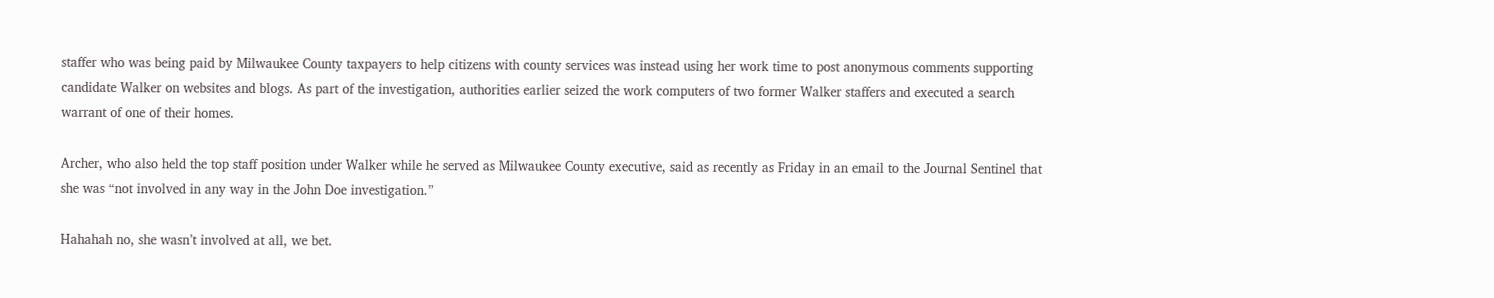staffer who was being paid by Milwaukee County taxpayers to help citizens with county services was instead using her work time to post anonymous comments supporting candidate Walker on websites and blogs. As part of the investigation, authorities earlier seized the work computers of two former Walker staffers and executed a search warrant of one of their homes.

Archer, who also held the top staff position under Walker while he served as Milwaukee County executive, said as recently as Friday in an email to the Journal Sentinel that she was “not involved in any way in the John Doe investigation.”

Hahahah no, she wasn’t involved at all, we bet.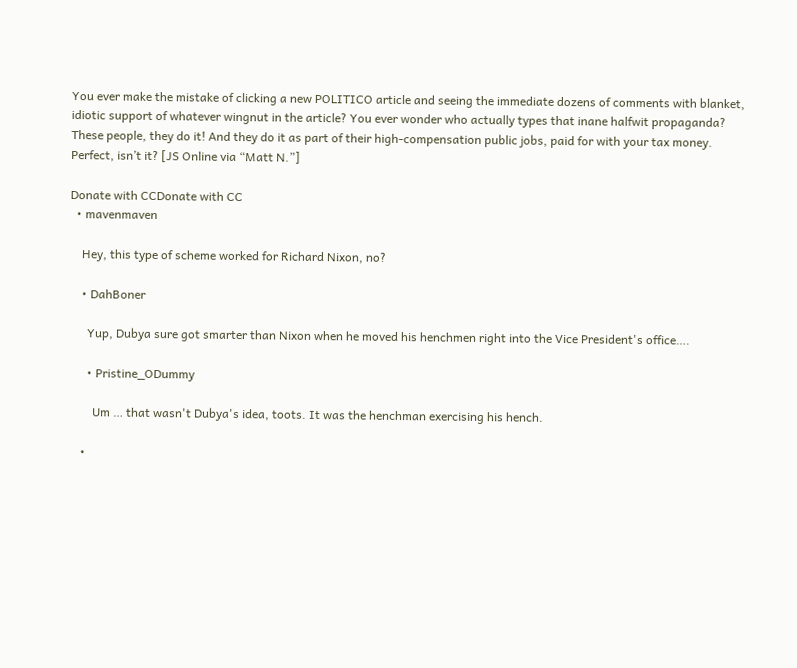You ever make the mistake of clicking a new POLITICO article and seeing the immediate dozens of comments with blanket, idiotic support of whatever wingnut in the article? You ever wonder who actually types that inane halfwit propaganda? These people, they do it! And they do it as part of their high-compensation public jobs, paid for with your tax money. Perfect, isn’t it? [JS Online via “Matt N.”]

Donate with CCDonate with CC
  • mavenmaven

    Hey, this type of scheme worked for Richard Nixon, no?

    • DahBoner

      Yup, Dubya sure got smarter than Nixon when he moved his henchmen right into the Vice President's office….

      • Pristine_ODummy

        Um … that wasn't Dubya's idea, toots. It was the henchman exercising his hench.

    •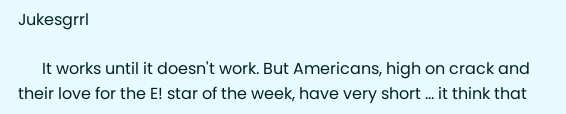Jukesgrrl

      It works until it doesn't work. But Americans, high on crack and their love for the E! star of the week, have very short … it think that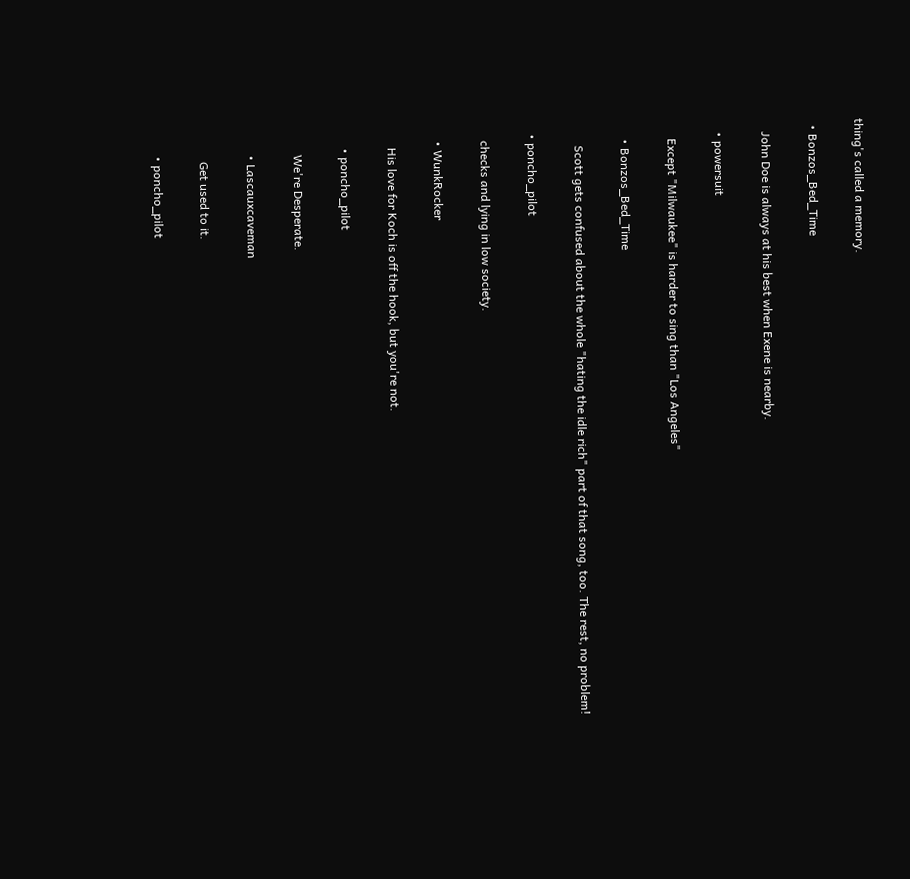thing's called a memory.

  • Bonzos_Bed_Time

    John Doe is always at his best when Exene is nearby.

    • powersuit

      Except "Milwaukee" is harder to sing than "Los Angeles"

      • Bonzos_Bed_Time

        Scott gets confused about the whole "hating the idle rich" part of that song, too. The rest, no problem!

    • poncho_pilot

      checks and lying in low society.

      • WunkRocker

        His love for Koch is off the hook, but you're not.

        • poncho_pilot

          We're Desperate.

          • Lascauxcaveman

            Get used to it.

          • poncho_pilot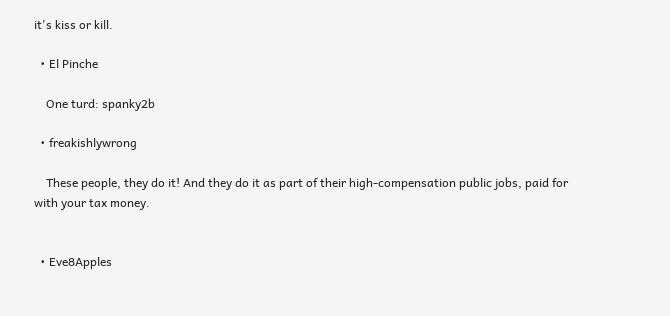it's kiss or kill.

  • El Pinche

    One turd: spanky2b

  • freakishlywrong

    These people, they do it! And they do it as part of their high-compensation public jobs, paid for with your tax money.


  • Eve8Apples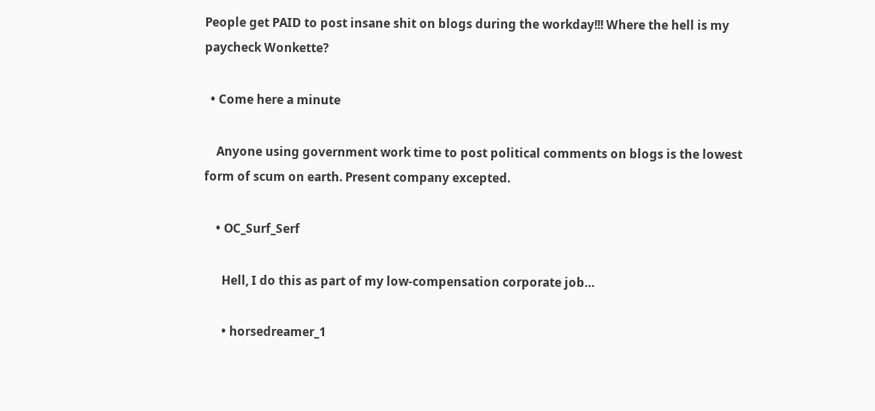People get PAID to post insane shit on blogs during the workday!!! Where the hell is my paycheck Wonkette?

  • Come here a minute

    Anyone using government work time to post political comments on blogs is the lowest form of scum on earth. Present company excepted.

    • OC_Surf_Serf

      Hell, I do this as part of my low-compensation corporate job…

      • horsedreamer_1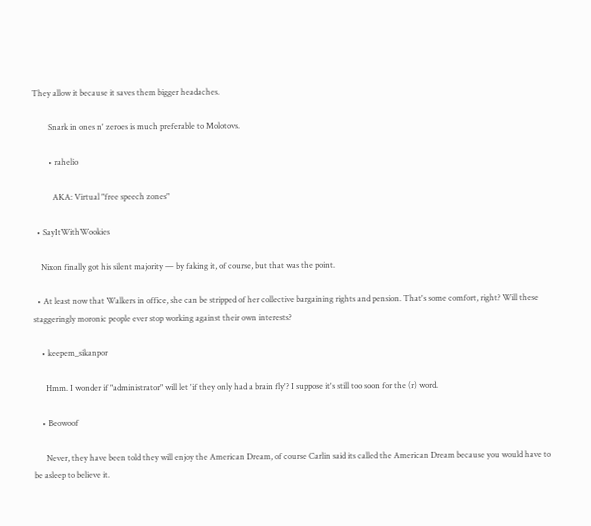They allow it because it saves them bigger headaches.

        Snark in ones n' zeroes is much preferable to Molotovs.

        • rahelio

          AKA: Virtual "free speech zones"

  • SayItWithWookies

    Nixon finally got his silent majority — by faking it, of course, but that was the point.

  • At least now that Walkers in office, she can be stripped of her collective bargaining rights and pension. That's some comfort, right? Will these staggeringly moronic people ever stop working against their own interests?

    • keepem_sikanpor

      Hmm. I wonder if "administrator" will let 'if they only had a brain fly'? I suppose it's still too soon for the (r) word.

    • Beowoof

      Never, they have been told they will enjoy the American Dream, of course Carlin said its called the American Dream because you would have to be asleep to believe it.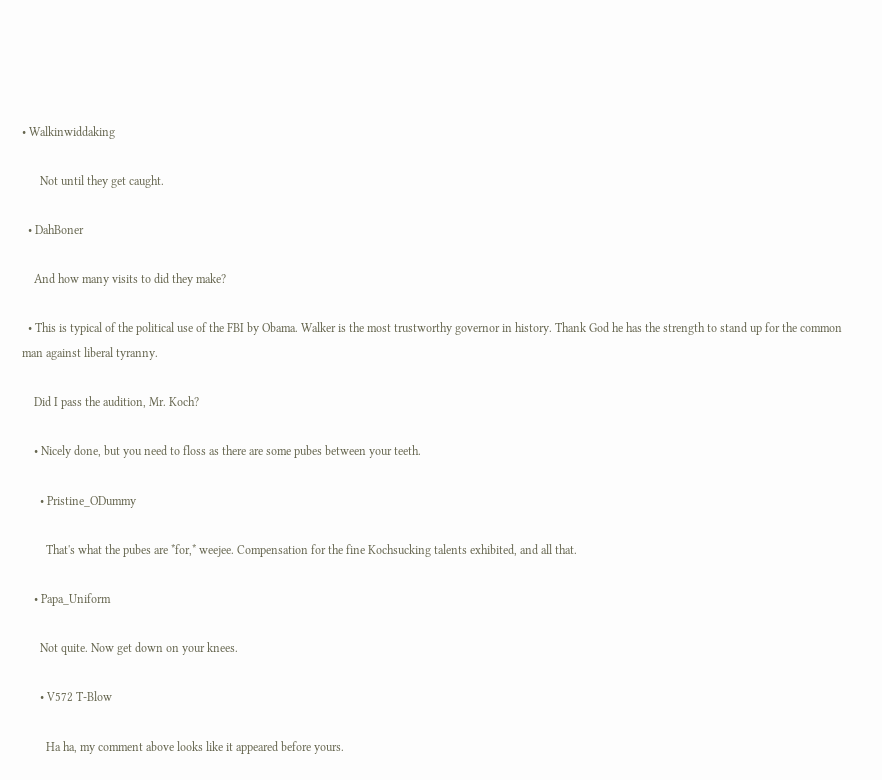• Walkinwiddaking

      Not until they get caught.

  • DahBoner

    And how many visits to did they make?

  • This is typical of the political use of the FBI by Obama. Walker is the most trustworthy governor in history. Thank God he has the strength to stand up for the common man against liberal tyranny.

    Did I pass the audition, Mr. Koch?

    • Nicely done, but you need to floss as there are some pubes between your teeth.

      • Pristine_ODummy

        That's what the pubes are *for,* weejee. Compensation for the fine Kochsucking talents exhibited, and all that.

    • Papa_Uniform

      Not quite. Now get down on your knees.

      • V572 T-Blow

        Ha ha, my comment above looks like it appeared before yours.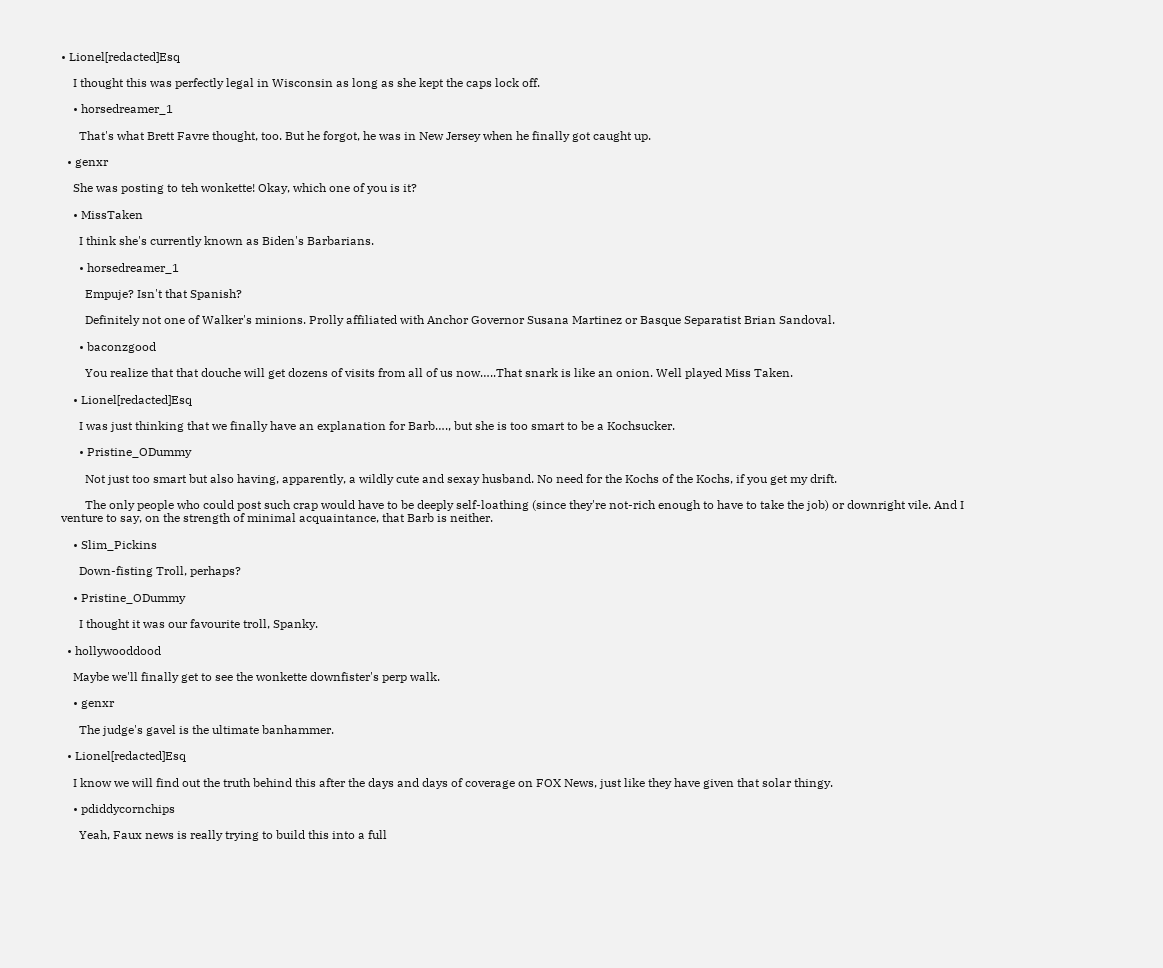• Lionel[redacted]Esq

    I thought this was perfectly legal in Wisconsin as long as she kept the caps lock off.

    • horsedreamer_1

      That's what Brett Favre thought, too. But he forgot, he was in New Jersey when he finally got caught up.

  • genxr

    She was posting to teh wonkette! Okay, which one of you is it?

    • MissTaken

      I think she's currently known as Biden's Barbarians.

      • horsedreamer_1

        Empuje? Isn't that Spanish?

        Definitely not one of Walker's minions. Prolly affiliated with Anchor Governor Susana Martinez or Basque Separatist Brian Sandoval.

      • baconzgood

        You realize that that douche will get dozens of visits from all of us now…..That snark is like an onion. Well played Miss Taken.

    • Lionel[redacted]Esq

      I was just thinking that we finally have an explanation for Barb…., but she is too smart to be a Kochsucker.

      • Pristine_ODummy

        Not just too smart but also having, apparently, a wildly cute and sexay husband. No need for the Kochs of the Kochs, if you get my drift.

        The only people who could post such crap would have to be deeply self-loathing (since they're not-rich enough to have to take the job) or downright vile. And I venture to say, on the strength of minimal acquaintance, that Barb is neither.

    • Slim_Pickins

      Down-fisting Troll, perhaps?

    • Pristine_ODummy

      I thought it was our favourite troll, Spanky.

  • hollywooddood

    Maybe we'll finally get to see the wonkette downfister's perp walk.

    • genxr

      The judge's gavel is the ultimate banhammer.

  • Lionel[redacted]Esq

    I know we will find out the truth behind this after the days and days of coverage on FOX News, just like they have given that solar thingy.

    • pdiddycornchips

      Yeah, Faux news is really trying to build this into a full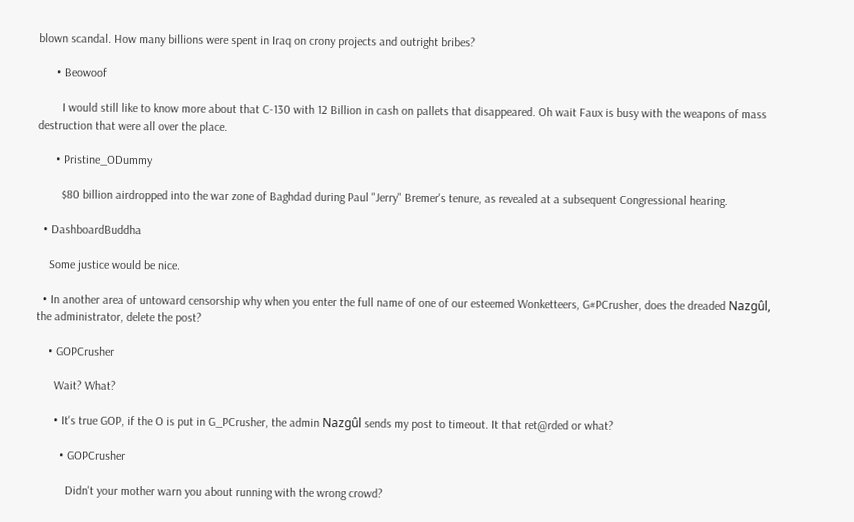blown scandal. How many billions were spent in Iraq on crony projects and outright bribes?

      • Beowoof

        I would still like to know more about that C-130 with 12 Billion in cash on pallets that disappeared. Oh wait Faux is busy with the weapons of mass destruction that were all over the place.

      • Pristine_ODummy

        $80 billion airdropped into the war zone of Baghdad during Paul "Jerry" Bremer's tenure, as revealed at a subsequent Congressional hearing.

  • DashboardBuddha

    Some justice would be nice.

  • In another area of untoward censorship why when you enter the full name of one of our esteemed Wonketteers, G#PCrusher, does the dreaded Nazgûl, the administrator, delete the post?

    • GOPCrusher

      Wait? What?

      • It's true GOP, if the O is put in G_PCrusher, the admin Nazgûl sends my post to timeout. It that ret@rded or what?

        • GOPCrusher

          Didn't your mother warn you about running with the wrong crowd?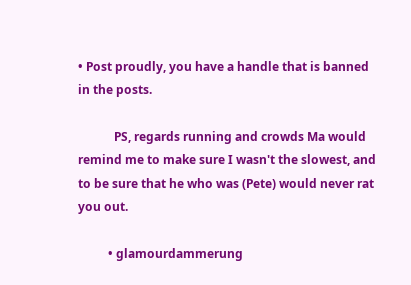• Post proudly, you have a handle that is banned in the posts.

            PS, regards running and crowds Ma would remind me to make sure I wasn't the slowest, and to be sure that he who was (Pete) would never rat you out.

          • glamourdammerung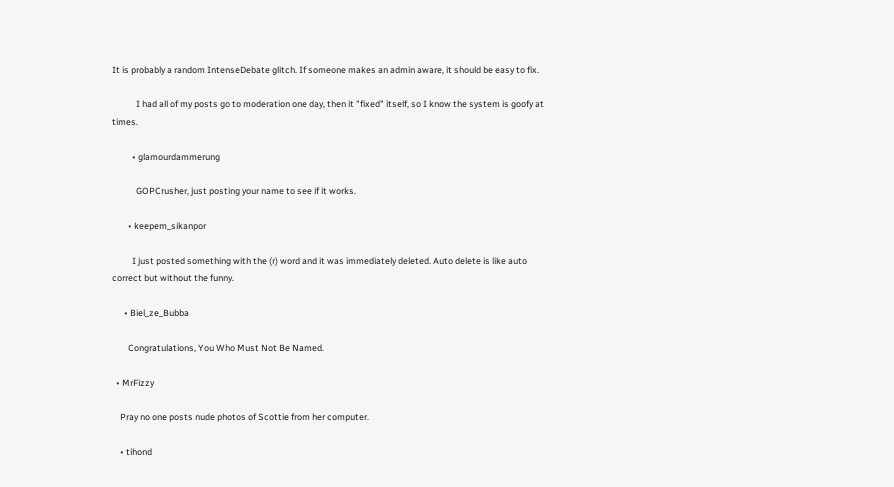It is probably a random IntenseDebate glitch. If someone makes an admin aware, it should be easy to fix.

            I had all of my posts go to moderation one day, then it "fixed" itself, so I know the system is goofy at times.

          • glamourdammerung

            GOPCrusher, just posting your name to see if it works.

        • keepem_sikanpor

          I just posted something with the (r) word and it was immediately deleted. Auto delete is like auto correct but without the funny.

      • Biel_ze_Bubba

        Congratulations, You Who Must Not Be Named.

  • MrFizzy

    Pray no one posts nude photos of Scottie from her computer.

    • tihond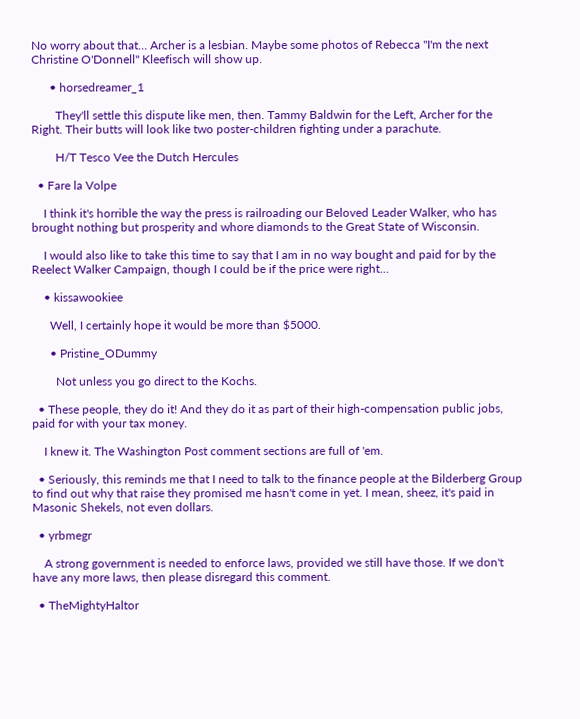No worry about that… Archer is a lesbian. Maybe some photos of Rebecca "I'm the next Christine O'Donnell" Kleefisch will show up.

      • horsedreamer_1

        They'll settle this dispute like men, then. Tammy Baldwin for the Left, Archer for the Right. Their butts will look like two poster-children fighting under a parachute.

        H/T Tesco Vee the Dutch Hercules

  • Fare la Volpe

    I think it's horrible the way the press is railroading our Beloved Leader Walker, who has brought nothing but prosperity and whore diamonds to the Great State of Wisconsin.

    I would also like to take this time to say that I am in no way bought and paid for by the Reelect Walker Campaign, though I could be if the price were right…

    • kissawookiee

      Well, I certainly hope it would be more than $5000.

      • Pristine_ODummy

        Not unless you go direct to the Kochs.

  • These people, they do it! And they do it as part of their high-compensation public jobs, paid for with your tax money.

    I knew it. The Washington Post comment sections are full of 'em.

  • Seriously, this reminds me that I need to talk to the finance people at the Bilderberg Group to find out why that raise they promised me hasn't come in yet. I mean, sheez, it's paid in Masonic Shekels, not even dollars.

  • yrbmegr

    A strong government is needed to enforce laws, provided we still have those. If we don't have any more laws, then please disregard this comment.

  • TheMightyHaltor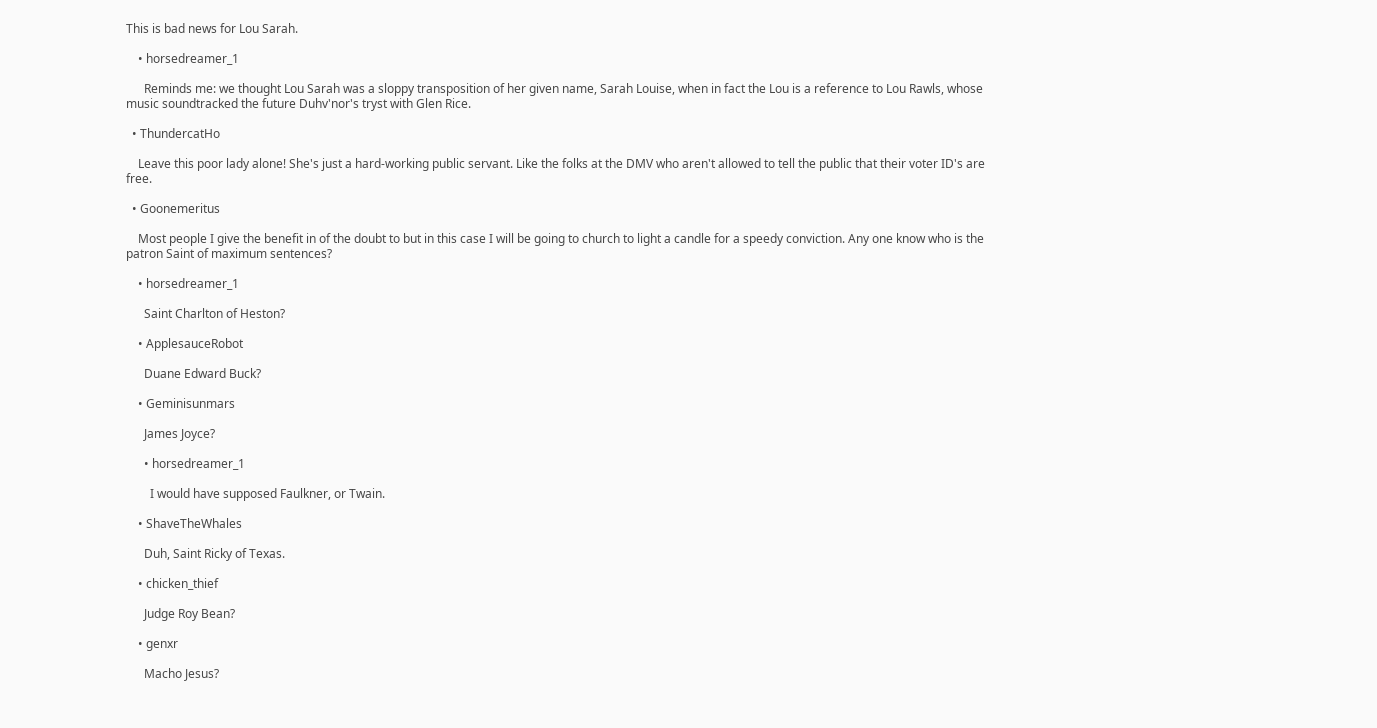This is bad news for Lou Sarah.

    • horsedreamer_1

      Reminds me: we thought Lou Sarah was a sloppy transposition of her given name, Sarah Louise, when in fact the Lou is a reference to Lou Rawls, whose music soundtracked the future Duhv'nor's tryst with Glen Rice.

  • ThundercatHo

    Leave this poor lady alone! She's just a hard-working public servant. Like the folks at the DMV who aren't allowed to tell the public that their voter ID's are free.

  • Goonemeritus

    Most people I give the benefit in of the doubt to but in this case I will be going to church to light a candle for a speedy conviction. Any one know who is the patron Saint of maximum sentences?

    • horsedreamer_1

      Saint Charlton of Heston?

    • ApplesauceRobot

      Duane Edward Buck?

    • Geminisunmars

      James Joyce?

      • horsedreamer_1

        I would have supposed Faulkner, or Twain.

    • ShaveTheWhales

      Duh, Saint Ricky of Texas.

    • chicken_thief

      Judge Roy Bean?

    • genxr

      Macho Jesus?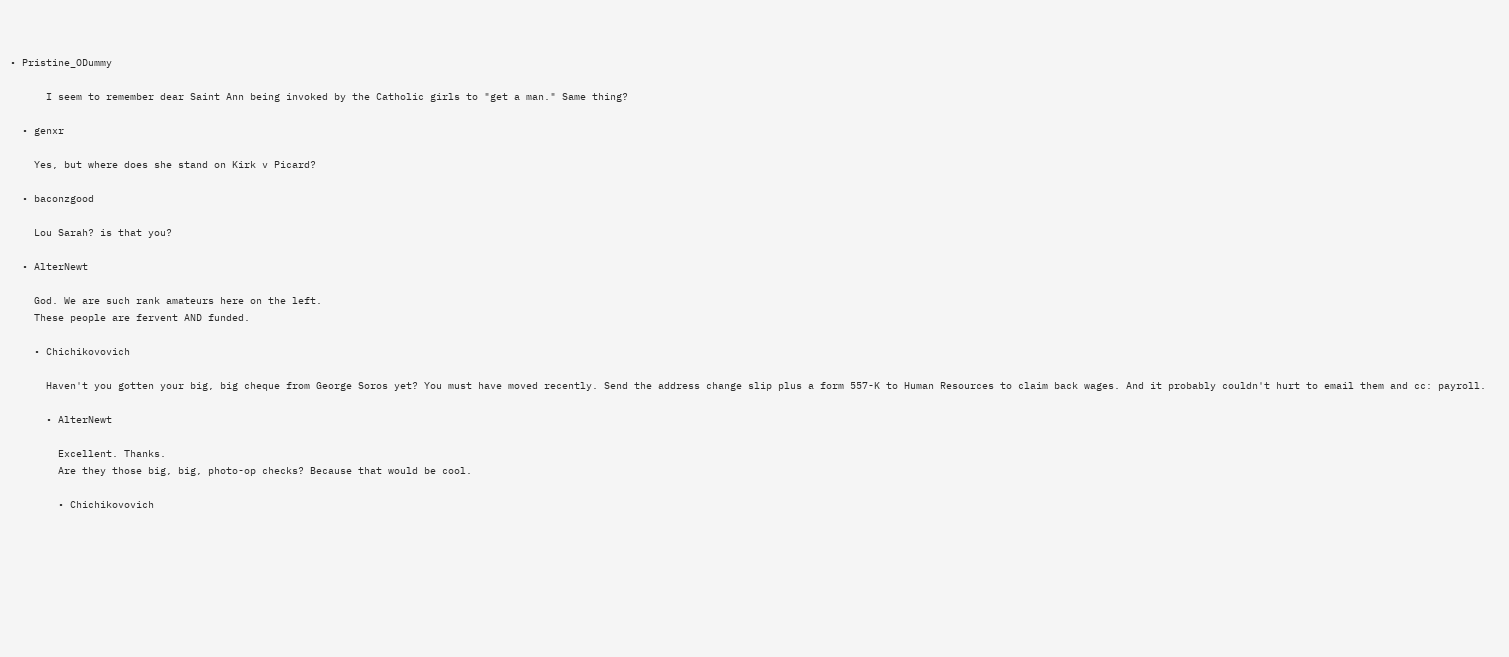• Pristine_ODummy

      I seem to remember dear Saint Ann being invoked by the Catholic girls to "get a man." Same thing?

  • genxr

    Yes, but where does she stand on Kirk v Picard?

  • baconzgood

    Lou Sarah? is that you?

  • AlterNewt

    God. We are such rank amateurs here on the left.
    These people are fervent AND funded.

    • Chichikovovich

      Haven't you gotten your big, big cheque from George Soros yet? You must have moved recently. Send the address change slip plus a form 557-K to Human Resources to claim back wages. And it probably couldn't hurt to email them and cc: payroll.

      • AlterNewt

        Excellent. Thanks.
        Are they those big, big, photo-op checks? Because that would be cool.

        • Chichikovovich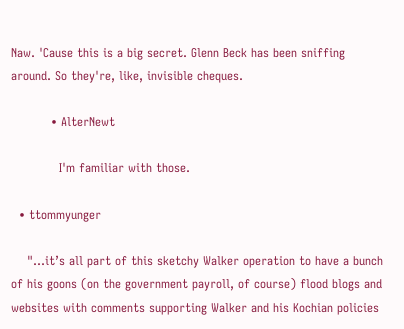Naw. 'Cause this is a big secret. Glenn Beck has been sniffing around. So they're, like, invisible cheques.

          • AlterNewt

            I'm familiar with those.

  • ttommyunger

    "…it’s all part of this sketchy Walker operation to have a bunch of his goons (on the government payroll, of course) flood blogs and websites with comments supporting Walker and his Kochian policies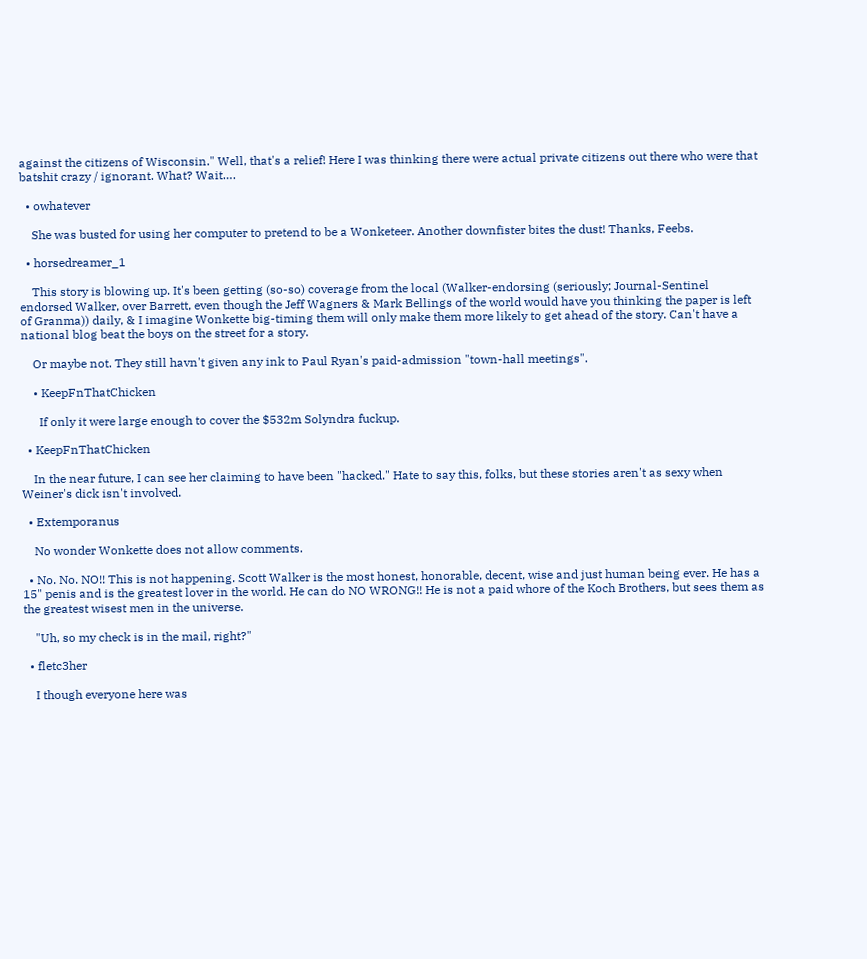against the citizens of Wisconsin." Well, that's a relief! Here I was thinking there were actual private citizens out there who were that batshit crazy / ignorant. What? Wait….

  • owhatever

    She was busted for using her computer to pretend to be a Wonketeer. Another downfister bites the dust! Thanks, Feebs.

  • horsedreamer_1

    This story is blowing up. It's been getting (so-so) coverage from the local (Walker-endorsing (seriously; Journal-Sentinel endorsed Walker, over Barrett, even though the Jeff Wagners & Mark Bellings of the world would have you thinking the paper is left of Granma)) daily, & I imagine Wonkette big-timing them will only make them more likely to get ahead of the story. Can't have a national blog beat the boys on the street for a story.

    Or maybe not. They still havn't given any ink to Paul Ryan's paid-admission "town-hall meetings".

    • KeepFnThatChicken

      If only it were large enough to cover the $532m Solyndra fuckup.

  • KeepFnThatChicken

    In the near future, I can see her claiming to have been "hacked." Hate to say this, folks, but these stories aren't as sexy when Weiner's dick isn't involved.

  • Extemporanus

    No wonder Wonkette does not allow comments.

  • No. No. NO!! This is not happening. Scott Walker is the most honest, honorable, decent, wise and just human being ever. He has a 15" penis and is the greatest lover in the world. He can do NO WRONG!! He is not a paid whore of the Koch Brothers, but sees them as the greatest wisest men in the universe.

    "Uh, so my check is in the mail, right?"

  • fletc3her

    I though everyone here was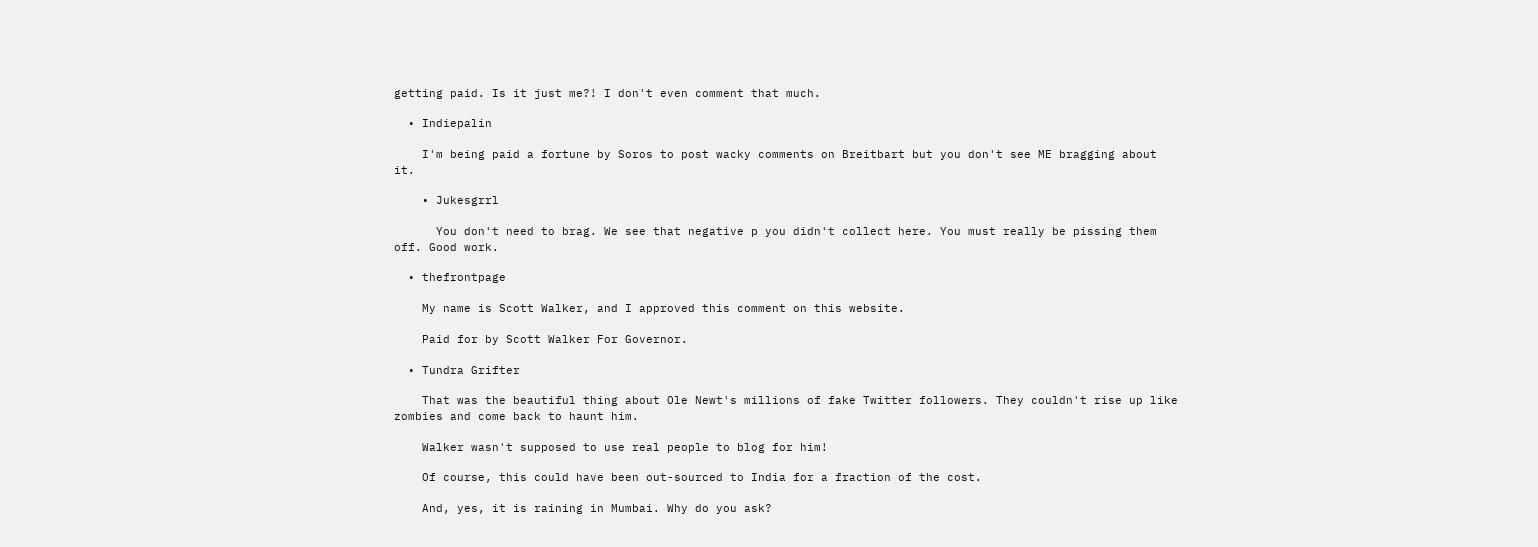getting paid. Is it just me?! I don't even comment that much.

  • Indiepalin

    I'm being paid a fortune by Soros to post wacky comments on Breitbart but you don't see ME bragging about it.

    • Jukesgrrl

      You don't need to brag. We see that negative p you didn't collect here. You must really be pissing them off. Good work.

  • thefrontpage

    My name is Scott Walker, and I approved this comment on this website.

    Paid for by Scott Walker For Governor.

  • Tundra Grifter

    That was the beautiful thing about Ole Newt's millions of fake Twitter followers. They couldn't rise up like zombies and come back to haunt him.

    Walker wasn't supposed to use real people to blog for him!

    Of course, this could have been out-sourced to India for a fraction of the cost.

    And, yes, it is raining in Mumbai. Why do you ask?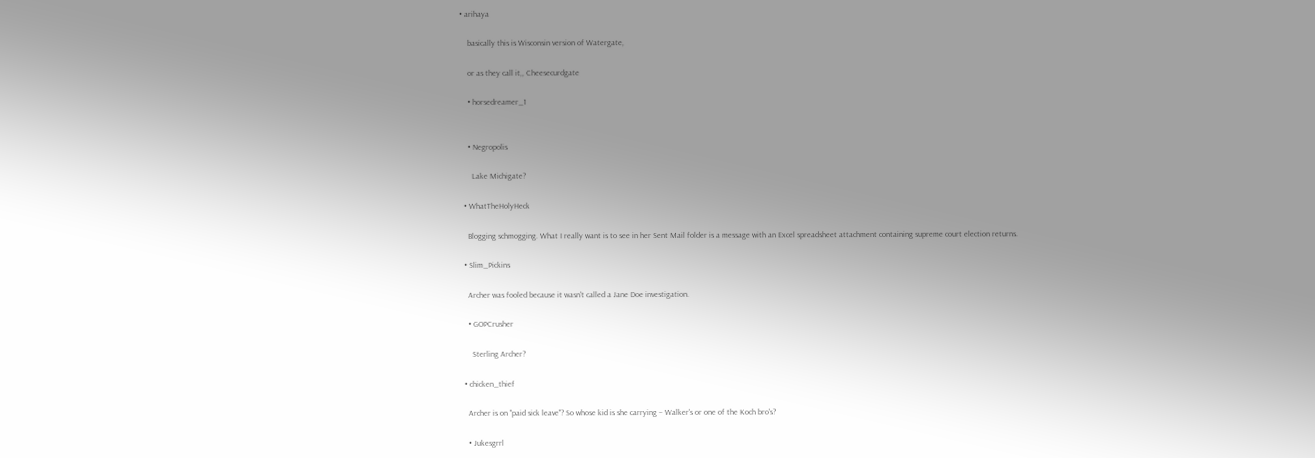• arihaya

    basically this is Wisconsin version of Watergate,

    or as they call it,, Cheesecurdgate

    • horsedreamer_1


    • Negropolis

      Lake Michigate?

  • WhatTheHolyHeck

    Blogging schmogging. What I really want is to see in her Sent Mail folder is a message with an Excel spreadsheet attachment containing supreme court election returns.

  • Slim_Pickins

    Archer was fooled because it wasn't called a Jane Doe investigation.

    • GOPCrusher

      Sterling Archer?

  • chicken_thief

    Archer is on "paid sick leave"? So whose kid is she carrying – Walker's or one of the Koch bro's?

    • Jukesgrrl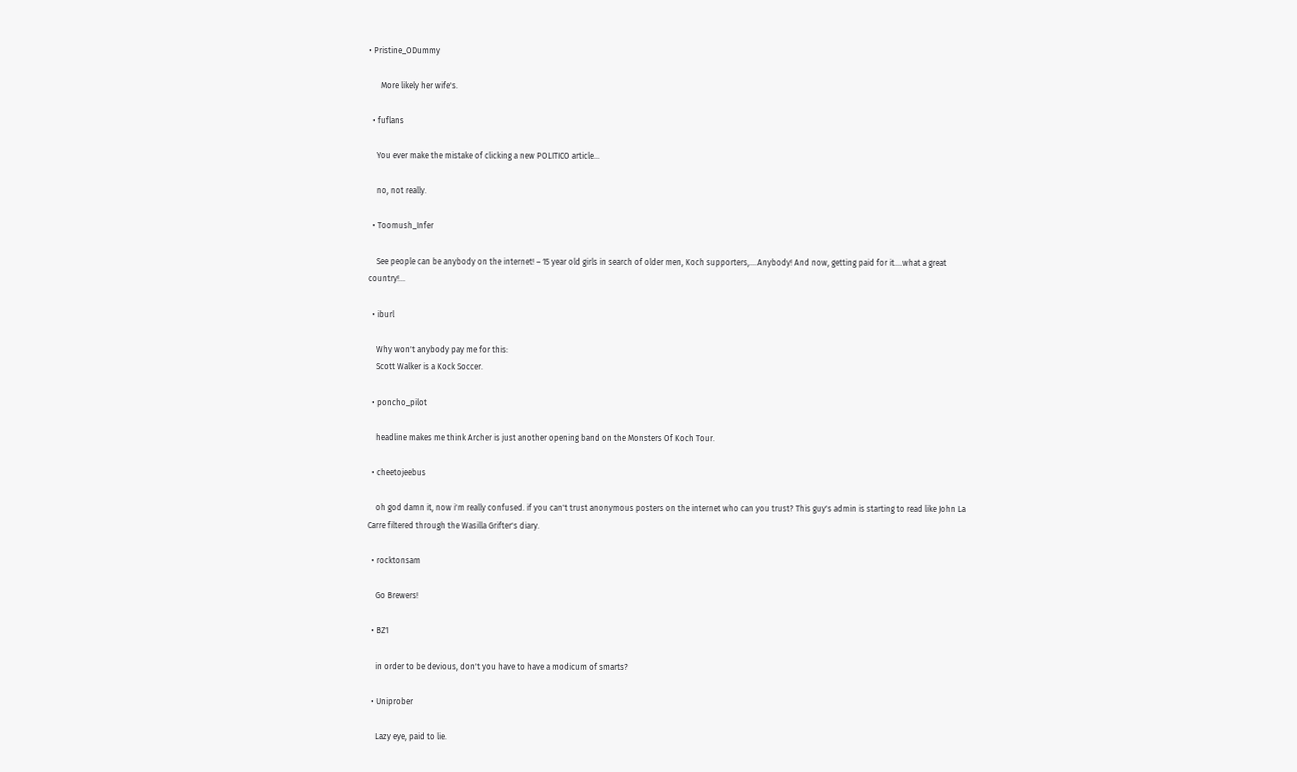• Pristine_ODummy

      More likely her wife's.

  • fuflans

    You ever make the mistake of clicking a new POLITICO article…

    no, not really.

  • Toomush_Infer

    See people can be anybody on the internet! – 15 year old girls in search of older men, Koch supporters,….Anybody! And now, getting paid for it….what a great country!…

  • iburl

    Why won't anybody pay me for this:
    Scott Walker is a Kock Soccer.

  • poncho_pilot

    headline makes me think Archer is just another opening band on the Monsters Of Koch Tour.

  • cheetojeebus

    oh god damn it, now i'm really confused. if you can't trust anonymous posters on the internet who can you trust? This guy's admin is starting to read like John La Carre filtered through the Wasilla Grifter's diary.

  • rocktonsam

    Go Brewers!

  • BZ1

    in order to be devious, don't you have to have a modicum of smarts?

  • Uniprober

    Lazy eye, paid to lie.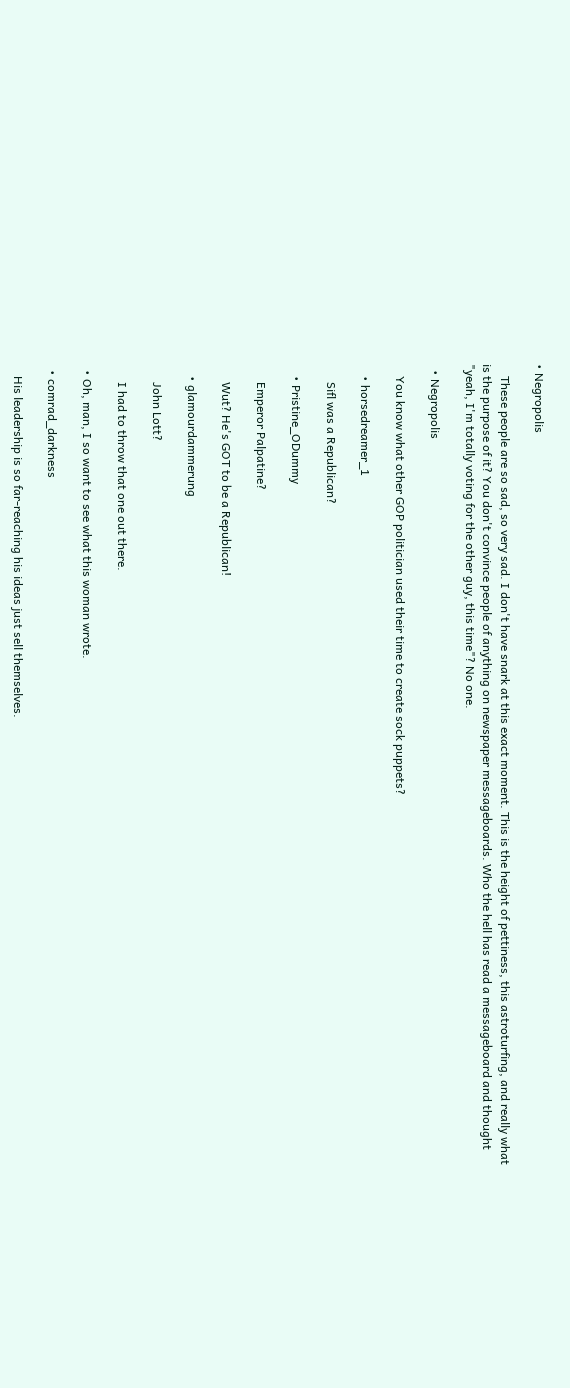• Negropolis

    These people are so sad, so very sad. I don't have snark at this exact moment. This is the height of pettiness, this astroturfing, and really what is the purpose of it? You don't convince people of anything on newspaper messageboards. Who the hell has read a messageboard and thought "yeah, I'm totally voting for the other guy, this time"? No one.

  • Negropolis

    You know what other GOP politician used their time to create sock puppets?

    • horsedreamer_1

      Sifl was a Republican?

    • Pristine_ODummy

      Emperor Palpatine?

      Wut? He's GOT to be a Republican!

    • glamourdammerung

      John Lott?

      I had to throw that one out there.

  • Oh, man, I so want to see what this woman wrote.

  • comrad_darkness

    His leadership is so far-reaching his ideas just sell themselves.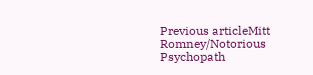Previous articleMitt Romney/Notorious Psychopath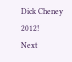Dick Cheney 2012!
Next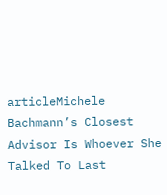articleMichele Bachmann’s Closest Advisor Is Whoever She Talked To Last